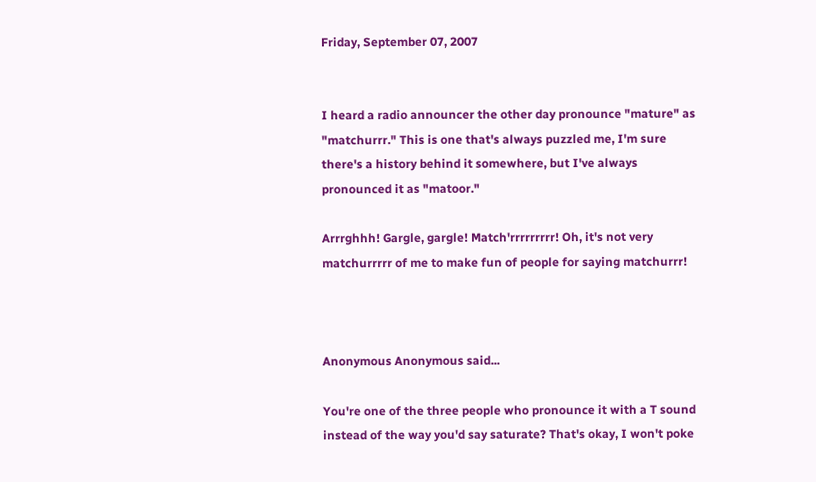Friday, September 07, 2007


I heard a radio announcer the other day pronounce "mature" as "matchurrr." This is one that's always puzzled me, I'm sure there's a history behind it somewhere, but I've always pronounced it as "matoor."

Arrrghhh! Gargle, gargle! Match'rrrrrrrrr! Oh, it's not very matchurrrrr of me to make fun of people for saying matchurrr!



Anonymous Anonymous said...

You're one of the three people who pronounce it with a T sound instead of the way you'd say saturate? That's okay, I won't poke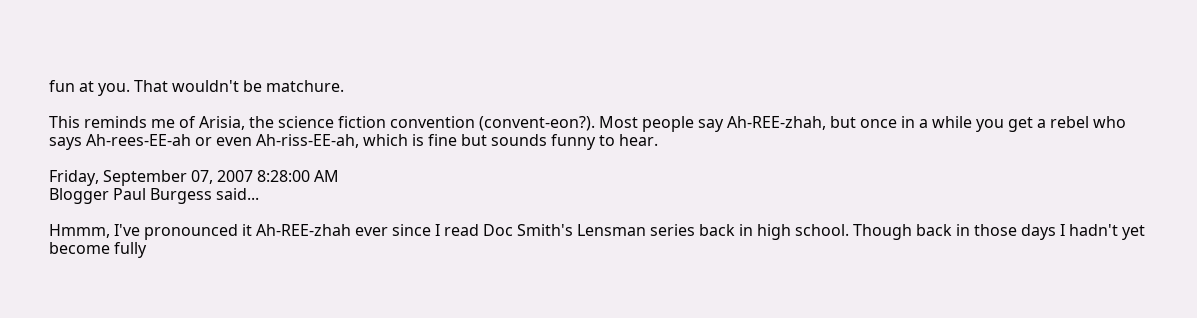fun at you. That wouldn't be matchure.

This reminds me of Arisia, the science fiction convention (convent-eon?). Most people say Ah-REE-zhah, but once in a while you get a rebel who says Ah-rees-EE-ah or even Ah-riss-EE-ah, which is fine but sounds funny to hear.

Friday, September 07, 2007 8:28:00 AM
Blogger Paul Burgess said...

Hmmm, I've pronounced it Ah-REE-zhah ever since I read Doc Smith's Lensman series back in high school. Though back in those days I hadn't yet become fully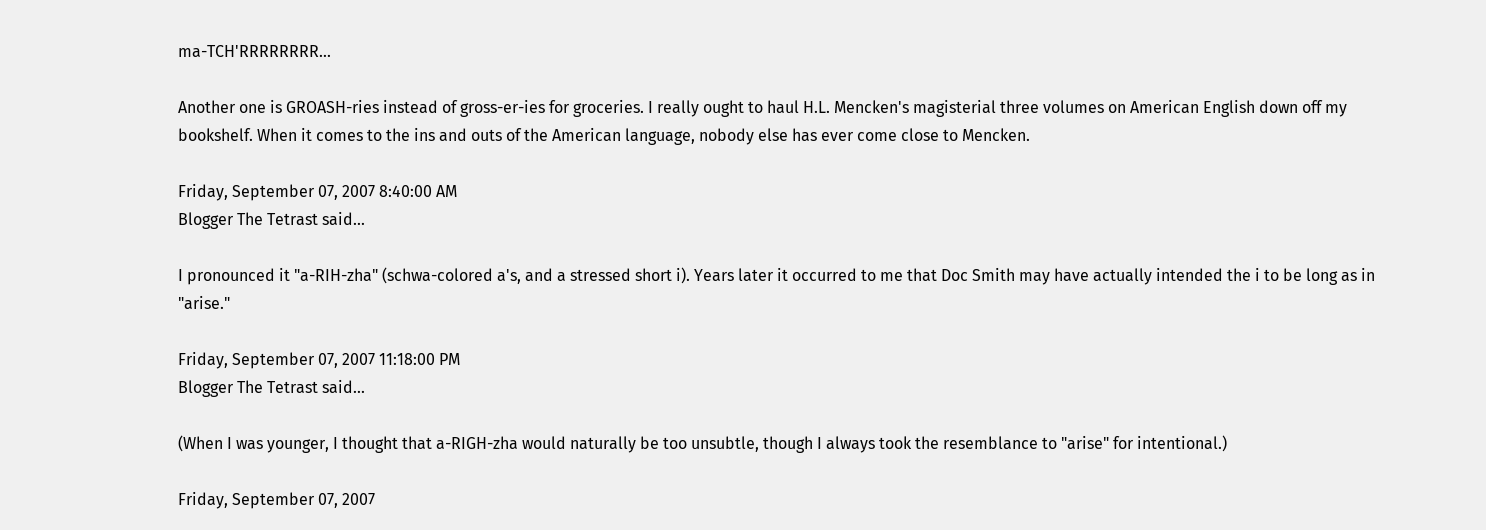ma-TCH'RRRRRRRR...

Another one is GROASH-ries instead of gross-er-ies for groceries. I really ought to haul H.L. Mencken's magisterial three volumes on American English down off my bookshelf. When it comes to the ins and outs of the American language, nobody else has ever come close to Mencken.

Friday, September 07, 2007 8:40:00 AM
Blogger The Tetrast said...

I pronounced it "a-RIH-zha" (schwa-colored a's, and a stressed short i). Years later it occurred to me that Doc Smith may have actually intended the i to be long as in "arise."

Friday, September 07, 2007 11:18:00 PM
Blogger The Tetrast said...

(When I was younger, I thought that a-RIGH-zha would naturally be too unsubtle, though I always took the resemblance to "arise" for intentional.)

Friday, September 07, 2007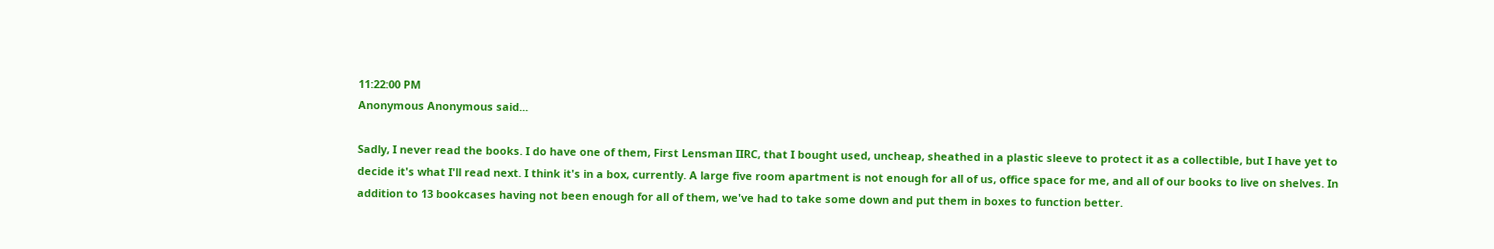11:22:00 PM
Anonymous Anonymous said...

Sadly, I never read the books. I do have one of them, First Lensman IIRC, that I bought used, uncheap, sheathed in a plastic sleeve to protect it as a collectible, but I have yet to decide it's what I'll read next. I think it's in a box, currently. A large five room apartment is not enough for all of us, office space for me, and all of our books to live on shelves. In addition to 13 bookcases having not been enough for all of them, we've had to take some down and put them in boxes to function better.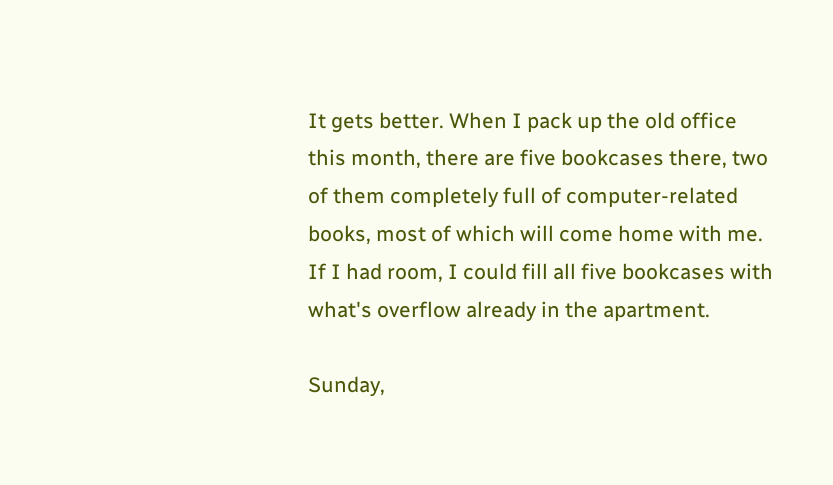It gets better. When I pack up the old office this month, there are five bookcases there, two of them completely full of computer-related books, most of which will come home with me. If I had room, I could fill all five bookcases with what's overflow already in the apartment.

Sunday,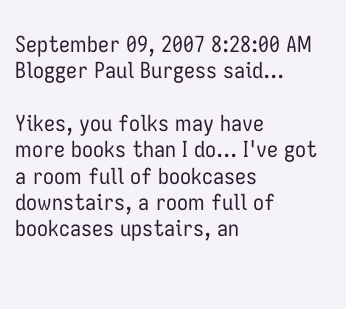September 09, 2007 8:28:00 AM
Blogger Paul Burgess said...

Yikes, you folks may have more books than I do... I've got a room full of bookcases downstairs, a room full of bookcases upstairs, an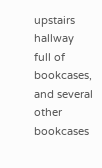upstairs hallway full of bookcases, and several other bookcases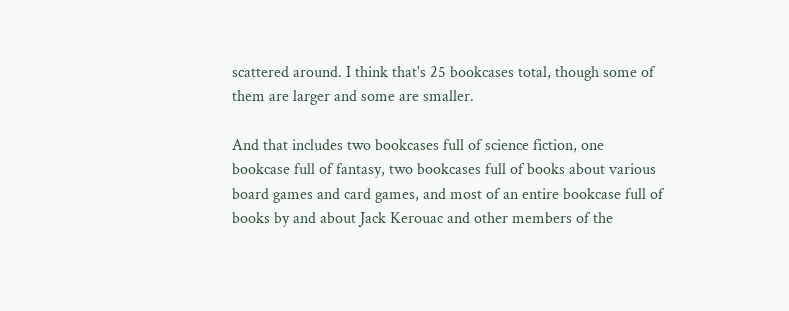scattered around. I think that's 25 bookcases total, though some of them are larger and some are smaller.

And that includes two bookcases full of science fiction, one bookcase full of fantasy, two bookcases full of books about various board games and card games, and most of an entire bookcase full of books by and about Jack Kerouac and other members of the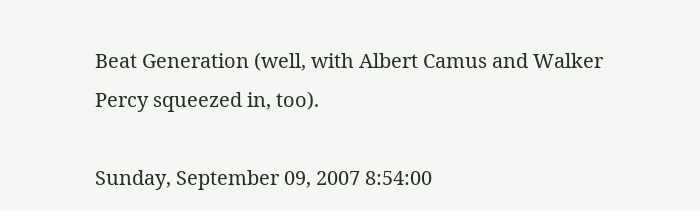Beat Generation (well, with Albert Camus and Walker Percy squeezed in, too).

Sunday, September 09, 2007 8:54:00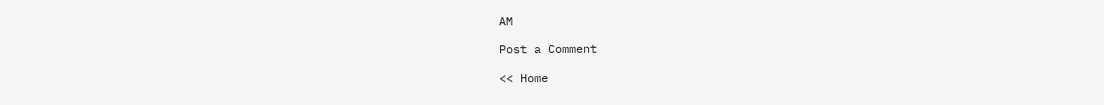AM

Post a Comment

<< Home